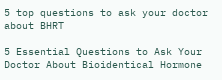5 top questions to ask your doctor about BHRT

5 Essential Questions to Ask Your Doctor About Bioidentical Hormone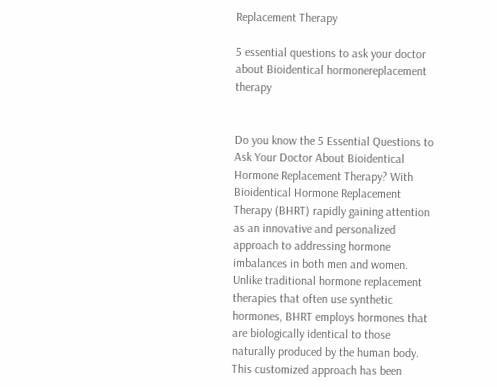Replacement Therapy

5 essential questions to ask your doctor about Bioidentical hormonereplacement therapy


Do you know the 5 Essential Questions to Ask Your Doctor About Bioidentical Hormone Replacement Therapy? With Bioidentical Hormone Replacement Therapy (BHRT) rapidly gaining attention as an innovative and personalized approach to addressing hormone imbalances in both men and women. Unlike traditional hormone replacement therapies that often use synthetic hormones, BHRT employs hormones that are biologically identical to those naturally produced by the human body. This customized approach has been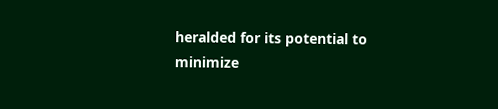heralded for its potential to minimize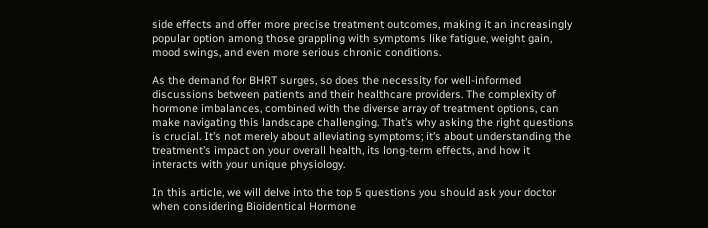side effects and offer more precise treatment outcomes, making it an increasingly popular option among those grappling with symptoms like fatigue, weight gain, mood swings, and even more serious chronic conditions.

As the demand for BHRT surges, so does the necessity for well-informed discussions between patients and their healthcare providers. The complexity of hormone imbalances, combined with the diverse array of treatment options, can make navigating this landscape challenging. That’s why asking the right questions is crucial. It’s not merely about alleviating symptoms; it’s about understanding the treatment’s impact on your overall health, its long-term effects, and how it interacts with your unique physiology.

In this article, we will delve into the top 5 questions you should ask your doctor when considering Bioidentical Hormone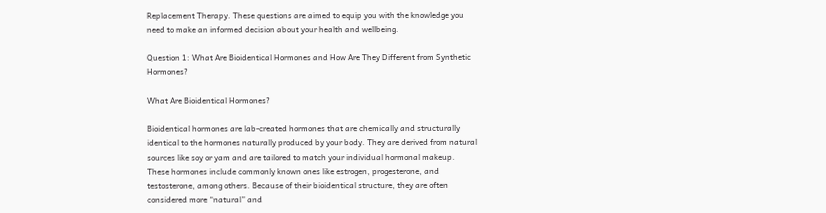Replacement Therapy. These questions are aimed to equip you with the knowledge you need to make an informed decision about your health and wellbeing.

Question 1: What Are Bioidentical Hormones and How Are They Different from Synthetic Hormones?

What Are Bioidentical Hormones?

Bioidentical hormones are lab-created hormones that are chemically and structurally identical to the hormones naturally produced by your body. They are derived from natural sources like soy or yam and are tailored to match your individual hormonal makeup. These hormones include commonly known ones like estrogen, progesterone, and testosterone, among others. Because of their bioidentical structure, they are often considered more “natural” and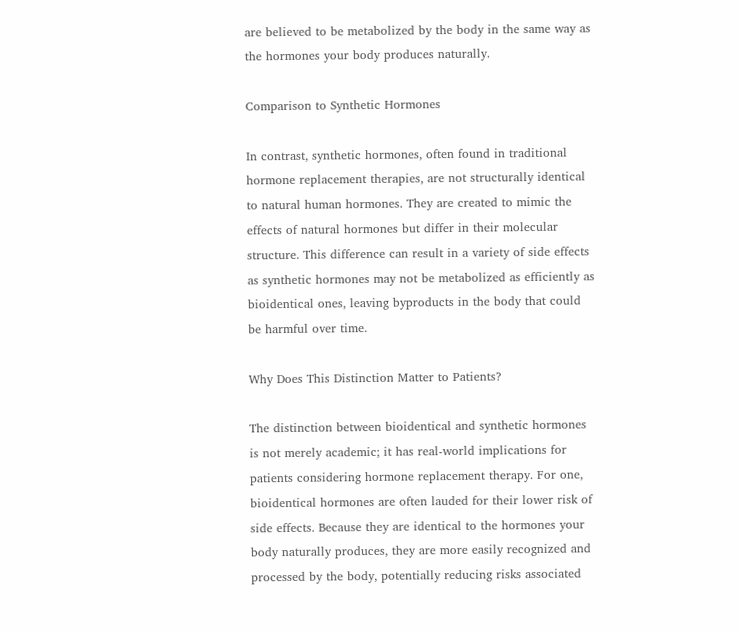are believed to be metabolized by the body in the same way as the hormones your body produces naturally.

Comparison to Synthetic Hormones

In contrast, synthetic hormones, often found in traditional hormone replacement therapies, are not structurally identical to natural human hormones. They are created to mimic the effects of natural hormones but differ in their molecular structure. This difference can result in a variety of side effects as synthetic hormones may not be metabolized as efficiently as bioidentical ones, leaving byproducts in the body that could be harmful over time.

Why Does This Distinction Matter to Patients?

The distinction between bioidentical and synthetic hormones is not merely academic; it has real-world implications for patients considering hormone replacement therapy. For one, bioidentical hormones are often lauded for their lower risk of side effects. Because they are identical to the hormones your body naturally produces, they are more easily recognized and processed by the body, potentially reducing risks associated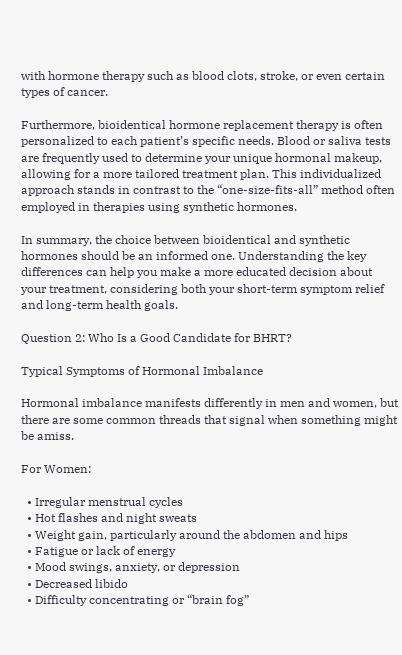with hormone therapy such as blood clots, stroke, or even certain types of cancer.

Furthermore, bioidentical hormone replacement therapy is often personalized to each patient’s specific needs. Blood or saliva tests are frequently used to determine your unique hormonal makeup, allowing for a more tailored treatment plan. This individualized approach stands in contrast to the “one-size-fits-all” method often employed in therapies using synthetic hormones.

In summary, the choice between bioidentical and synthetic hormones should be an informed one. Understanding the key differences can help you make a more educated decision about your treatment, considering both your short-term symptom relief and long-term health goals.

Question 2: Who Is a Good Candidate for BHRT?

Typical Symptoms of Hormonal Imbalance

Hormonal imbalance manifests differently in men and women, but there are some common threads that signal when something might be amiss.

For Women:

  • Irregular menstrual cycles
  • Hot flashes and night sweats
  • Weight gain, particularly around the abdomen and hips
  • Fatigue or lack of energy
  • Mood swings, anxiety, or depression
  • Decreased libido
  • Difficulty concentrating or “brain fog”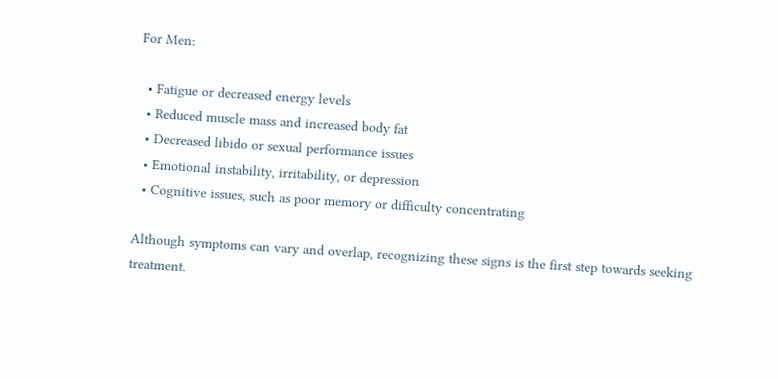For Men:

  • Fatigue or decreased energy levels
  • Reduced muscle mass and increased body fat
  • Decreased libido or sexual performance issues
  • Emotional instability, irritability, or depression
  • Cognitive issues, such as poor memory or difficulty concentrating

Although symptoms can vary and overlap, recognizing these signs is the first step towards seeking treatment.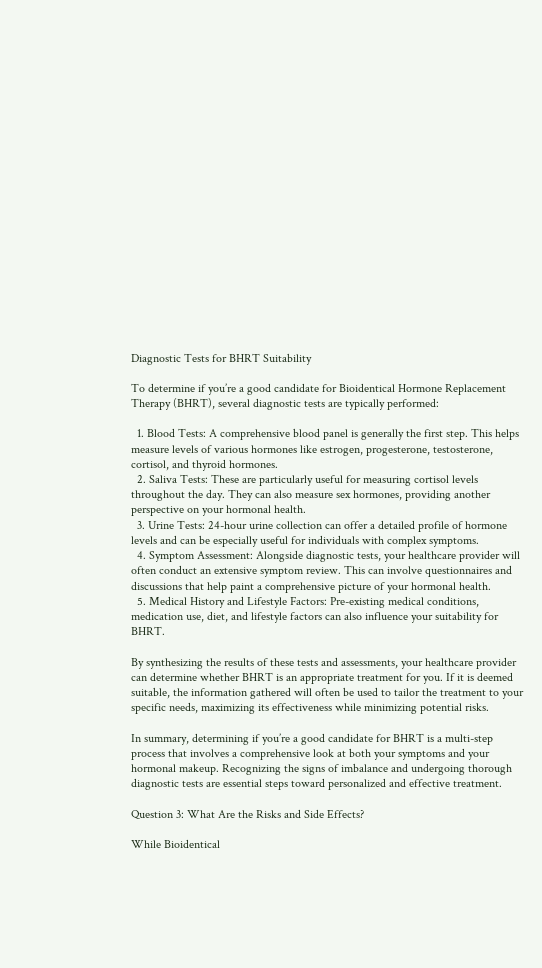Diagnostic Tests for BHRT Suitability

To determine if you’re a good candidate for Bioidentical Hormone Replacement Therapy (BHRT), several diagnostic tests are typically performed:

  1. Blood Tests: A comprehensive blood panel is generally the first step. This helps measure levels of various hormones like estrogen, progesterone, testosterone, cortisol, and thyroid hormones.
  2. Saliva Tests: These are particularly useful for measuring cortisol levels throughout the day. They can also measure sex hormones, providing another perspective on your hormonal health.
  3. Urine Tests: 24-hour urine collection can offer a detailed profile of hormone levels and can be especially useful for individuals with complex symptoms.
  4. Symptom Assessment: Alongside diagnostic tests, your healthcare provider will often conduct an extensive symptom review. This can involve questionnaires and discussions that help paint a comprehensive picture of your hormonal health.
  5. Medical History and Lifestyle Factors: Pre-existing medical conditions, medication use, diet, and lifestyle factors can also influence your suitability for BHRT.

By synthesizing the results of these tests and assessments, your healthcare provider can determine whether BHRT is an appropriate treatment for you. If it is deemed suitable, the information gathered will often be used to tailor the treatment to your specific needs, maximizing its effectiveness while minimizing potential risks.

In summary, determining if you’re a good candidate for BHRT is a multi-step process that involves a comprehensive look at both your symptoms and your hormonal makeup. Recognizing the signs of imbalance and undergoing thorough diagnostic tests are essential steps toward personalized and effective treatment.

Question 3: What Are the Risks and Side Effects?

While Bioidentical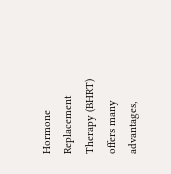Hormone Replacement Therapy (BHRT) offers many advantages,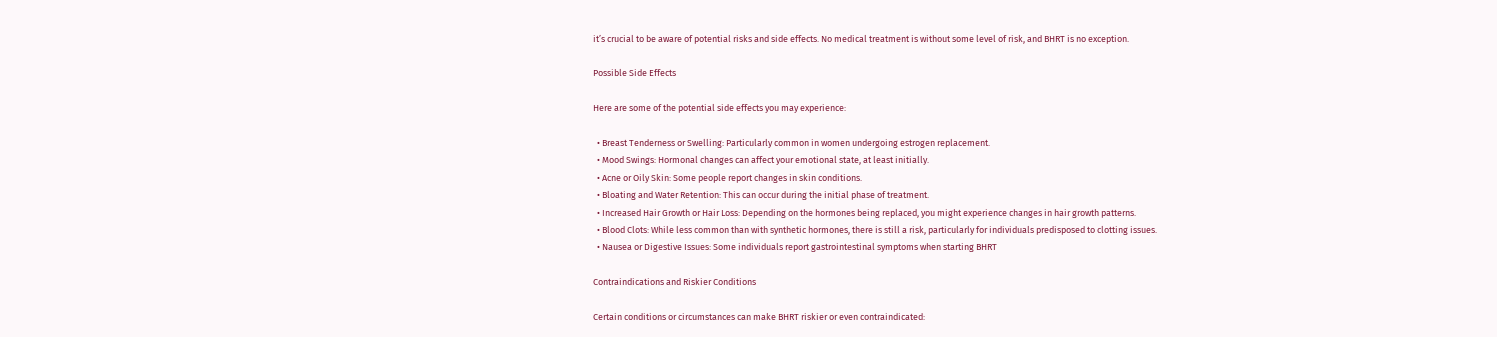it’s crucial to be aware of potential risks and side effects. No medical treatment is without some level of risk, and BHRT is no exception.

Possible Side Effects

Here are some of the potential side effects you may experience:

  • Breast Tenderness or Swelling: Particularly common in women undergoing estrogen replacement.
  • Mood Swings: Hormonal changes can affect your emotional state, at least initially.
  • Acne or Oily Skin: Some people report changes in skin conditions.
  • Bloating and Water Retention: This can occur during the initial phase of treatment.
  • Increased Hair Growth or Hair Loss: Depending on the hormones being replaced, you might experience changes in hair growth patterns.
  • Blood Clots: While less common than with synthetic hormones, there is still a risk, particularly for individuals predisposed to clotting issues.
  • Nausea or Digestive Issues: Some individuals report gastrointestinal symptoms when starting BHRT

Contraindications and Riskier Conditions

Certain conditions or circumstances can make BHRT riskier or even contraindicated: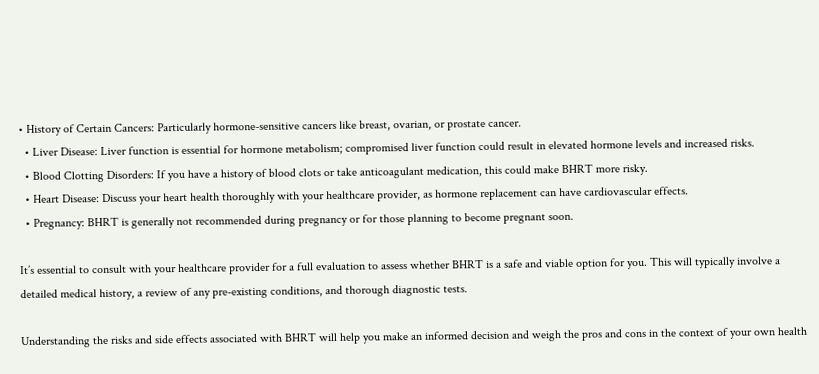• History of Certain Cancers: Particularly hormone-sensitive cancers like breast, ovarian, or prostate cancer.
  • Liver Disease: Liver function is essential for hormone metabolism; compromised liver function could result in elevated hormone levels and increased risks.
  • Blood Clotting Disorders: If you have a history of blood clots or take anticoagulant medication, this could make BHRT more risky.
  • Heart Disease: Discuss your heart health thoroughly with your healthcare provider, as hormone replacement can have cardiovascular effects.
  • Pregnancy: BHRT is generally not recommended during pregnancy or for those planning to become pregnant soon.

It’s essential to consult with your healthcare provider for a full evaluation to assess whether BHRT is a safe and viable option for you. This will typically involve a detailed medical history, a review of any pre-existing conditions, and thorough diagnostic tests.

Understanding the risks and side effects associated with BHRT will help you make an informed decision and weigh the pros and cons in the context of your own health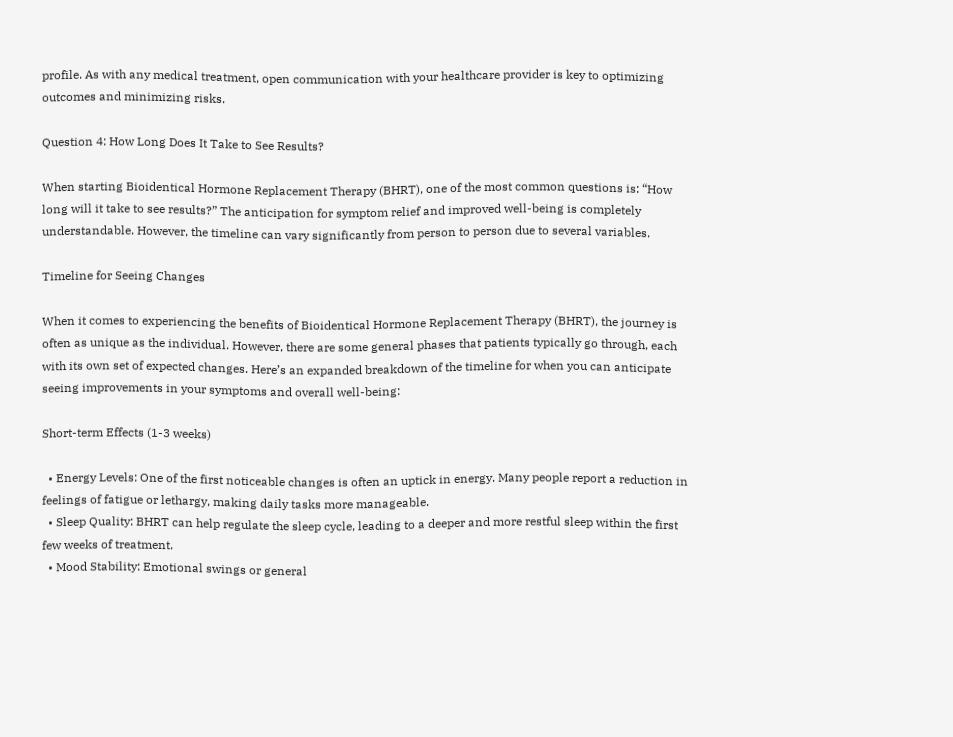profile. As with any medical treatment, open communication with your healthcare provider is key to optimizing outcomes and minimizing risks.

Question 4: How Long Does It Take to See Results?

When starting Bioidentical Hormone Replacement Therapy (BHRT), one of the most common questions is: “How long will it take to see results?” The anticipation for symptom relief and improved well-being is completely understandable. However, the timeline can vary significantly from person to person due to several variables.

Timeline for Seeing Changes

When it comes to experiencing the benefits of Bioidentical Hormone Replacement Therapy (BHRT), the journey is often as unique as the individual. However, there are some general phases that patients typically go through, each with its own set of expected changes. Here’s an expanded breakdown of the timeline for when you can anticipate seeing improvements in your symptoms and overall well-being:

Short-term Effects (1-3 weeks)

  • Energy Levels: One of the first noticeable changes is often an uptick in energy. Many people report a reduction in feelings of fatigue or lethargy, making daily tasks more manageable.
  • Sleep Quality: BHRT can help regulate the sleep cycle, leading to a deeper and more restful sleep within the first few weeks of treatment.
  • Mood Stability: Emotional swings or general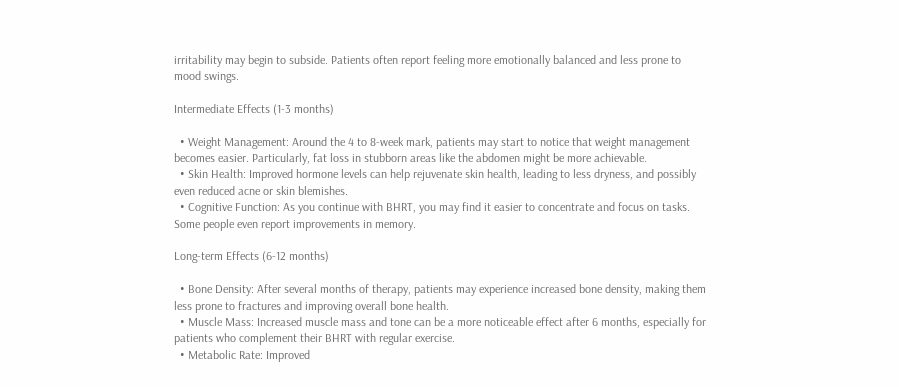irritability may begin to subside. Patients often report feeling more emotionally balanced and less prone to mood swings.

Intermediate Effects (1-3 months)

  • Weight Management: Around the 4 to 8-week mark, patients may start to notice that weight management becomes easier. Particularly, fat loss in stubborn areas like the abdomen might be more achievable.
  • Skin Health: Improved hormone levels can help rejuvenate skin health, leading to less dryness, and possibly even reduced acne or skin blemishes.
  • Cognitive Function: As you continue with BHRT, you may find it easier to concentrate and focus on tasks. Some people even report improvements in memory.

Long-term Effects (6-12 months)

  • Bone Density: After several months of therapy, patients may experience increased bone density, making them less prone to fractures and improving overall bone health.
  • Muscle Mass: Increased muscle mass and tone can be a more noticeable effect after 6 months, especially for patients who complement their BHRT with regular exercise.
  • Metabolic Rate: Improved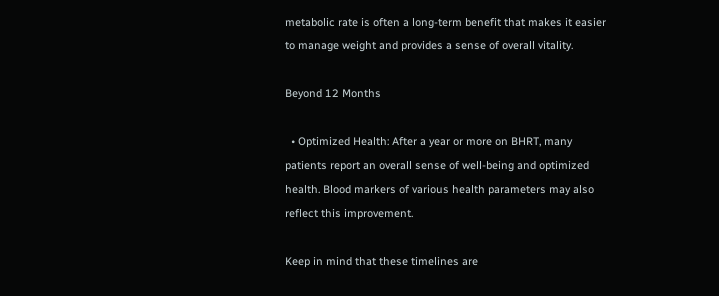metabolic rate is often a long-term benefit that makes it easier to manage weight and provides a sense of overall vitality.

Beyond 12 Months

  • Optimized Health: After a year or more on BHRT, many patients report an overall sense of well-being and optimized health. Blood markers of various health parameters may also reflect this improvement.

Keep in mind that these timelines are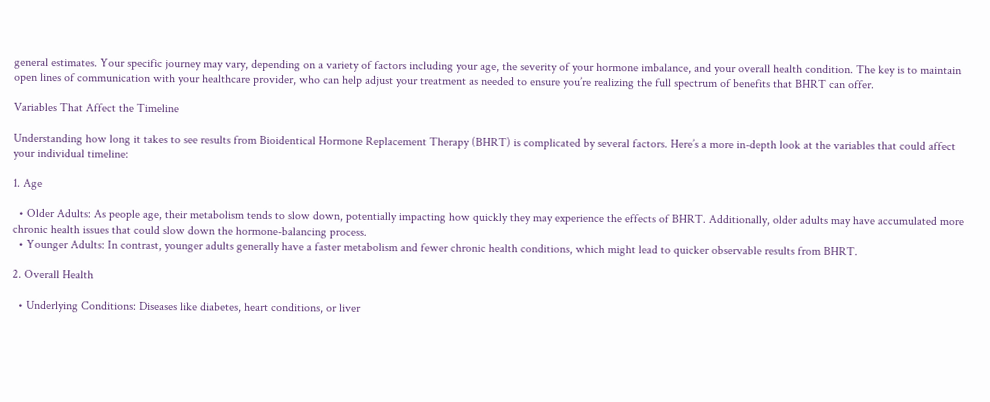general estimates. Your specific journey may vary, depending on a variety of factors including your age, the severity of your hormone imbalance, and your overall health condition. The key is to maintain open lines of communication with your healthcare provider, who can help adjust your treatment as needed to ensure you’re realizing the full spectrum of benefits that BHRT can offer.

Variables That Affect the Timeline

Understanding how long it takes to see results from Bioidentical Hormone Replacement Therapy (BHRT) is complicated by several factors. Here’s a more in-depth look at the variables that could affect your individual timeline:

1. Age

  • Older Adults: As people age, their metabolism tends to slow down, potentially impacting how quickly they may experience the effects of BHRT. Additionally, older adults may have accumulated more chronic health issues that could slow down the hormone-balancing process.
  • Younger Adults: In contrast, younger adults generally have a faster metabolism and fewer chronic health conditions, which might lead to quicker observable results from BHRT.

2. Overall Health

  • Underlying Conditions: Diseases like diabetes, heart conditions, or liver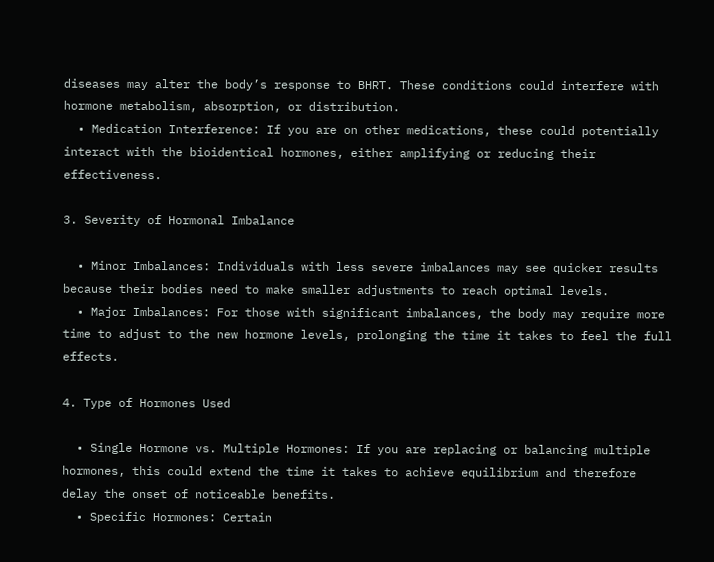diseases may alter the body’s response to BHRT. These conditions could interfere with hormone metabolism, absorption, or distribution.
  • Medication Interference: If you are on other medications, these could potentially interact with the bioidentical hormones, either amplifying or reducing their effectiveness.

3. Severity of Hormonal Imbalance

  • Minor Imbalances: Individuals with less severe imbalances may see quicker results because their bodies need to make smaller adjustments to reach optimal levels.
  • Major Imbalances: For those with significant imbalances, the body may require more time to adjust to the new hormone levels, prolonging the time it takes to feel the full effects.

4. Type of Hormones Used

  • Single Hormone vs. Multiple Hormones: If you are replacing or balancing multiple hormones, this could extend the time it takes to achieve equilibrium and therefore delay the onset of noticeable benefits.
  • Specific Hormones: Certain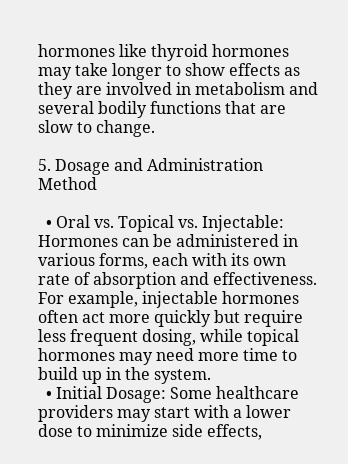hormones like thyroid hormones may take longer to show effects as they are involved in metabolism and several bodily functions that are slow to change.

5. Dosage and Administration Method

  • Oral vs. Topical vs. Injectable: Hormones can be administered in various forms, each with its own rate of absorption and effectiveness. For example, injectable hormones often act more quickly but require less frequent dosing, while topical hormones may need more time to build up in the system.
  • Initial Dosage: Some healthcare providers may start with a lower dose to minimize side effects,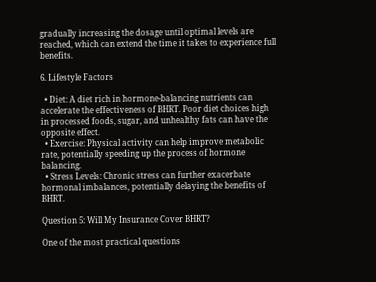gradually increasing the dosage until optimal levels are reached, which can extend the time it takes to experience full benefits.

6. Lifestyle Factors

  • Diet: A diet rich in hormone-balancing nutrients can accelerate the effectiveness of BHRT. Poor diet choices high in processed foods, sugar, and unhealthy fats can have the opposite effect.
  • Exercise: Physical activity can help improve metabolic rate, potentially speeding up the process of hormone balancing.
  • Stress Levels: Chronic stress can further exacerbate hormonal imbalances, potentially delaying the benefits of BHRT.

Question 5: Will My Insurance Cover BHRT?

One of the most practical questions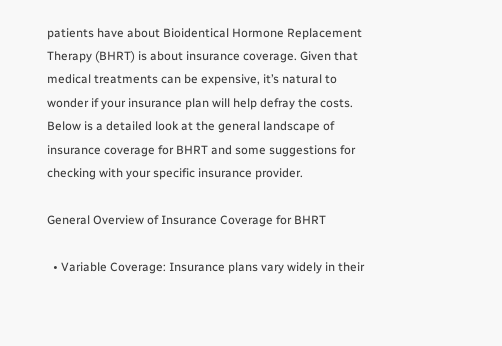patients have about Bioidentical Hormone Replacement Therapy (BHRT) is about insurance coverage. Given that medical treatments can be expensive, it’s natural to wonder if your insurance plan will help defray the costs. Below is a detailed look at the general landscape of insurance coverage for BHRT and some suggestions for checking with your specific insurance provider.

General Overview of Insurance Coverage for BHRT

  • Variable Coverage: Insurance plans vary widely in their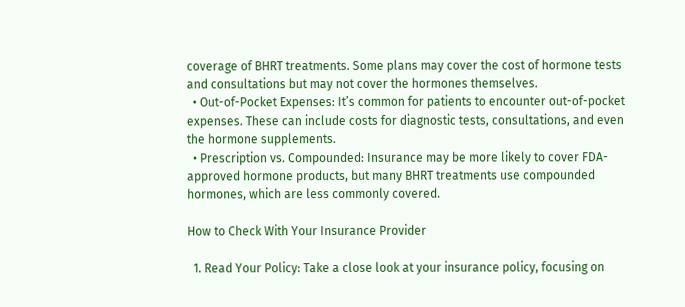coverage of BHRT treatments. Some plans may cover the cost of hormone tests and consultations but may not cover the hormones themselves.
  • Out-of-Pocket Expenses: It’s common for patients to encounter out-of-pocket expenses. These can include costs for diagnostic tests, consultations, and even the hormone supplements.
  • Prescription vs. Compounded: Insurance may be more likely to cover FDA-approved hormone products, but many BHRT treatments use compounded hormones, which are less commonly covered.

How to Check With Your Insurance Provider

  1. Read Your Policy: Take a close look at your insurance policy, focusing on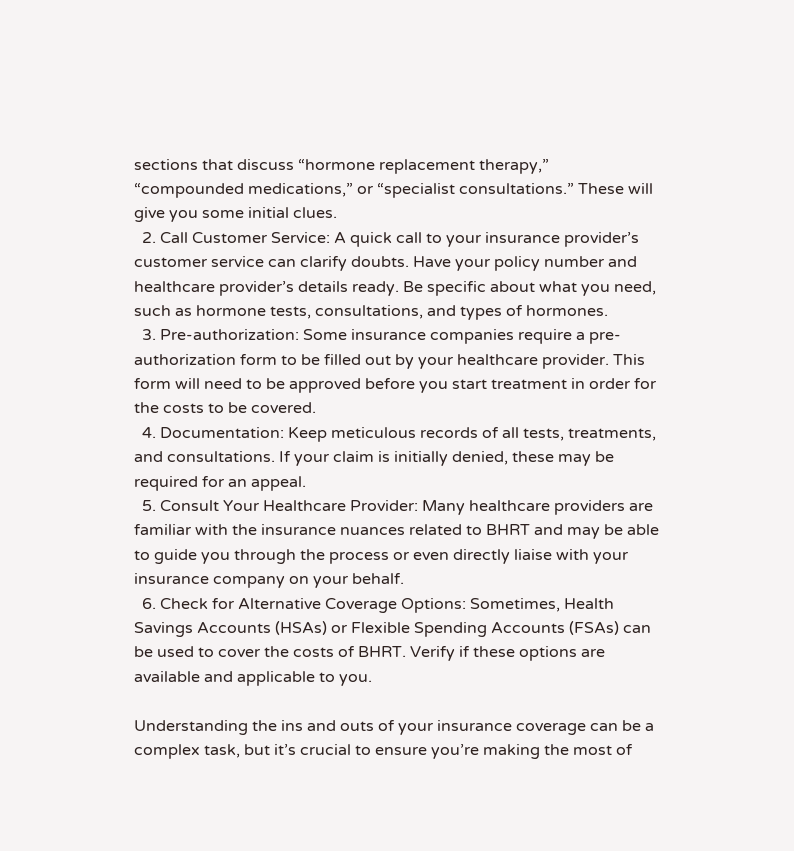sections that discuss “hormone replacement therapy,” “compounded medications,” or “specialist consultations.” These will give you some initial clues.
  2. Call Customer Service: A quick call to your insurance provider’s customer service can clarify doubts. Have your policy number and healthcare provider’s details ready. Be specific about what you need, such as hormone tests, consultations, and types of hormones.
  3. Pre-authorization: Some insurance companies require a pre-authorization form to be filled out by your healthcare provider. This form will need to be approved before you start treatment in order for the costs to be covered.
  4. Documentation: Keep meticulous records of all tests, treatments, and consultations. If your claim is initially denied, these may be required for an appeal.
  5. Consult Your Healthcare Provider: Many healthcare providers are familiar with the insurance nuances related to BHRT and may be able to guide you through the process or even directly liaise with your insurance company on your behalf.
  6. Check for Alternative Coverage Options: Sometimes, Health Savings Accounts (HSAs) or Flexible Spending Accounts (FSAs) can be used to cover the costs of BHRT. Verify if these options are available and applicable to you.

Understanding the ins and outs of your insurance coverage can be a complex task, but it’s crucial to ensure you’re making the most of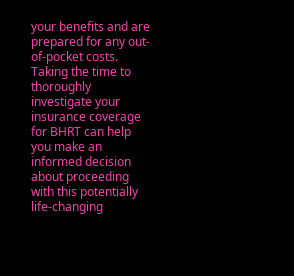your benefits and are prepared for any out-of-pocket costs. Taking the time to thoroughly investigate your insurance coverage for BHRT can help you make an informed decision about proceeding with this potentially life-changing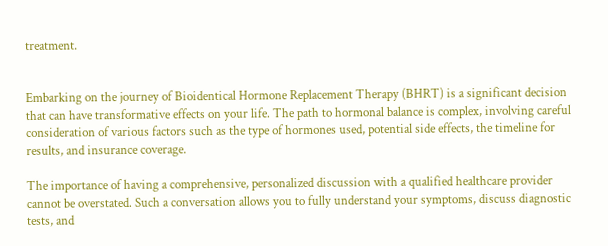treatment.


Embarking on the journey of Bioidentical Hormone Replacement Therapy (BHRT) is a significant decision that can have transformative effects on your life. The path to hormonal balance is complex, involving careful consideration of various factors such as the type of hormones used, potential side effects, the timeline for results, and insurance coverage.

The importance of having a comprehensive, personalized discussion with a qualified healthcare provider cannot be overstated. Such a conversation allows you to fully understand your symptoms, discuss diagnostic tests, and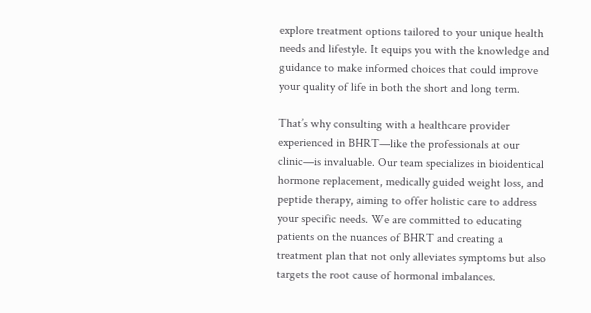explore treatment options tailored to your unique health needs and lifestyle. It equips you with the knowledge and guidance to make informed choices that could improve your quality of life in both the short and long term.

That’s why consulting with a healthcare provider experienced in BHRT—like the professionals at our clinic—is invaluable. Our team specializes in bioidentical hormone replacement, medically guided weight loss, and peptide therapy, aiming to offer holistic care to address your specific needs. We are committed to educating patients on the nuances of BHRT and creating a treatment plan that not only alleviates symptoms but also targets the root cause of hormonal imbalances.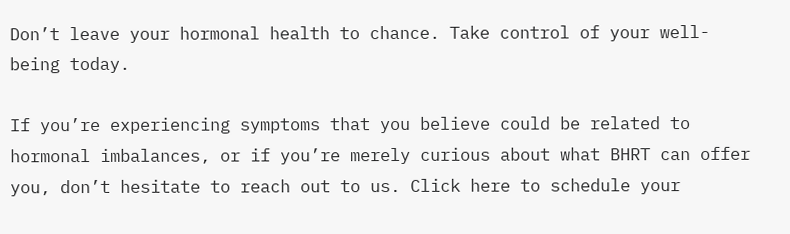Don’t leave your hormonal health to chance. Take control of your well-being today.

If you’re experiencing symptoms that you believe could be related to hormonal imbalances, or if you’re merely curious about what BHRT can offer you, don’t hesitate to reach out to us. Click here to schedule your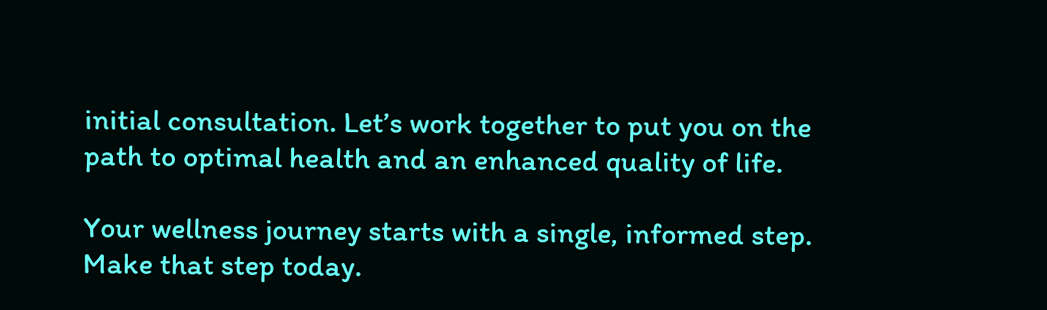initial consultation. Let’s work together to put you on the path to optimal health and an enhanced quality of life.

Your wellness journey starts with a single, informed step. Make that step today.